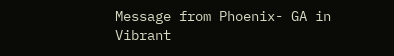Message from Phoenix- GA in Vibrant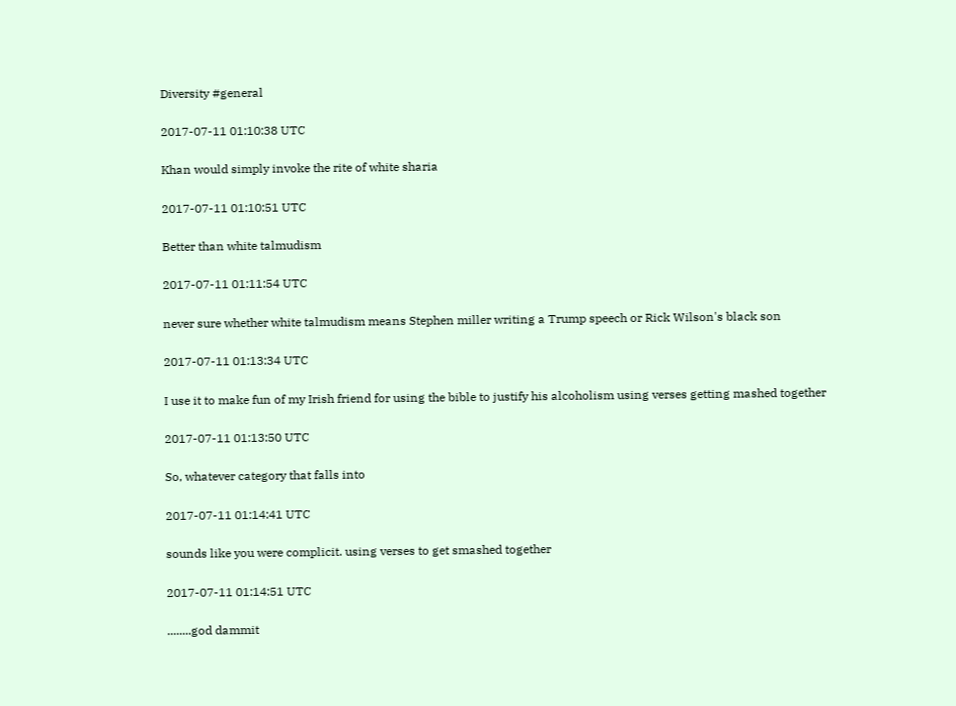Diversity #general

2017-07-11 01:10:38 UTC

Khan would simply invoke the rite of white sharia

2017-07-11 01:10:51 UTC

Better than white talmudism

2017-07-11 01:11:54 UTC

never sure whether white talmudism means Stephen miller writing a Trump speech or Rick Wilson's black son

2017-07-11 01:13:34 UTC

I use it to make fun of my Irish friend for using the bible to justify his alcoholism using verses getting mashed together

2017-07-11 01:13:50 UTC

So, whatever category that falls into

2017-07-11 01:14:41 UTC

sounds like you were complicit. using verses to get smashed together

2017-07-11 01:14:51 UTC

........god dammit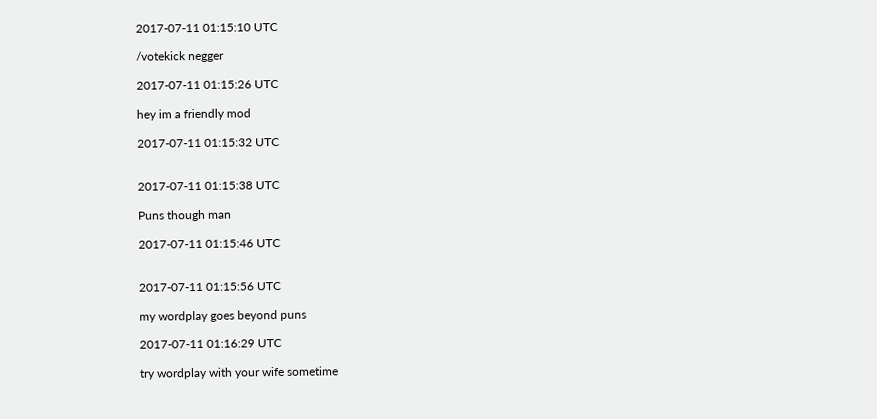2017-07-11 01:15:10 UTC

/votekick negger

2017-07-11 01:15:26 UTC

hey im a friendly mod

2017-07-11 01:15:32 UTC


2017-07-11 01:15:38 UTC

Puns though man

2017-07-11 01:15:46 UTC


2017-07-11 01:15:56 UTC

my wordplay goes beyond puns

2017-07-11 01:16:29 UTC

try wordplay with your wife sometime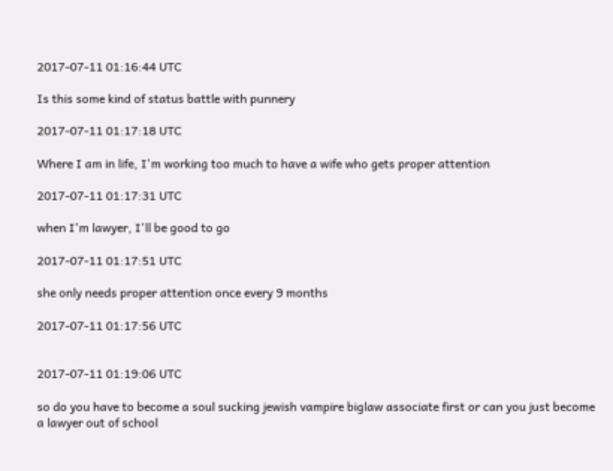2017-07-11 01:16:44 UTC

Is this some kind of status battle with punnery

2017-07-11 01:17:18 UTC

Where I am in life, I'm working too much to have a wife who gets proper attention

2017-07-11 01:17:31 UTC

when I'm lawyer, I'll be good to go

2017-07-11 01:17:51 UTC

she only needs proper attention once every 9 months

2017-07-11 01:17:56 UTC


2017-07-11 01:19:06 UTC

so do you have to become a soul sucking jewish vampire biglaw associate first or can you just become a lawyer out of school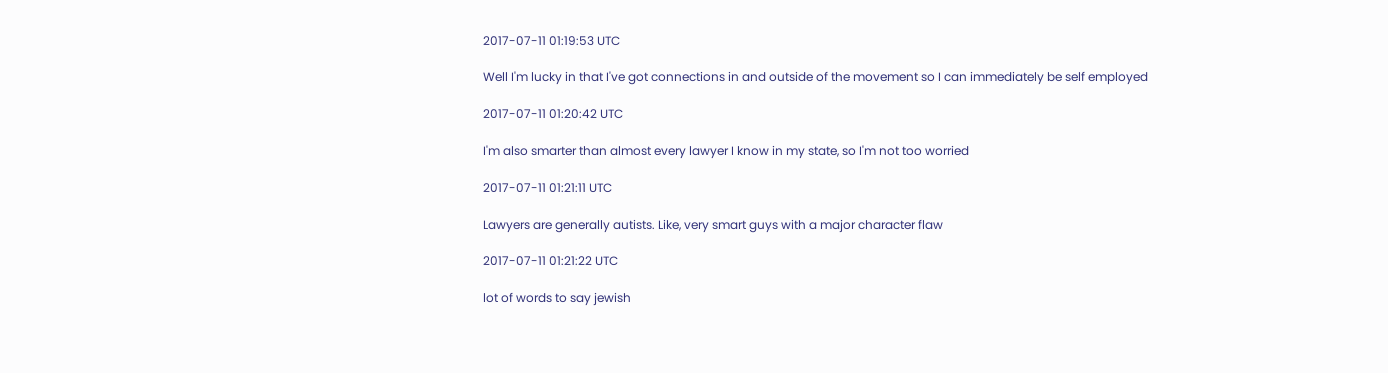2017-07-11 01:19:53 UTC

Well I'm lucky in that I've got connections in and outside of the movement so I can immediately be self employed

2017-07-11 01:20:42 UTC

I'm also smarter than almost every lawyer I know in my state, so I'm not too worried

2017-07-11 01:21:11 UTC

Lawyers are generally autists. Like, very smart guys with a major character flaw

2017-07-11 01:21:22 UTC

lot of words to say jewish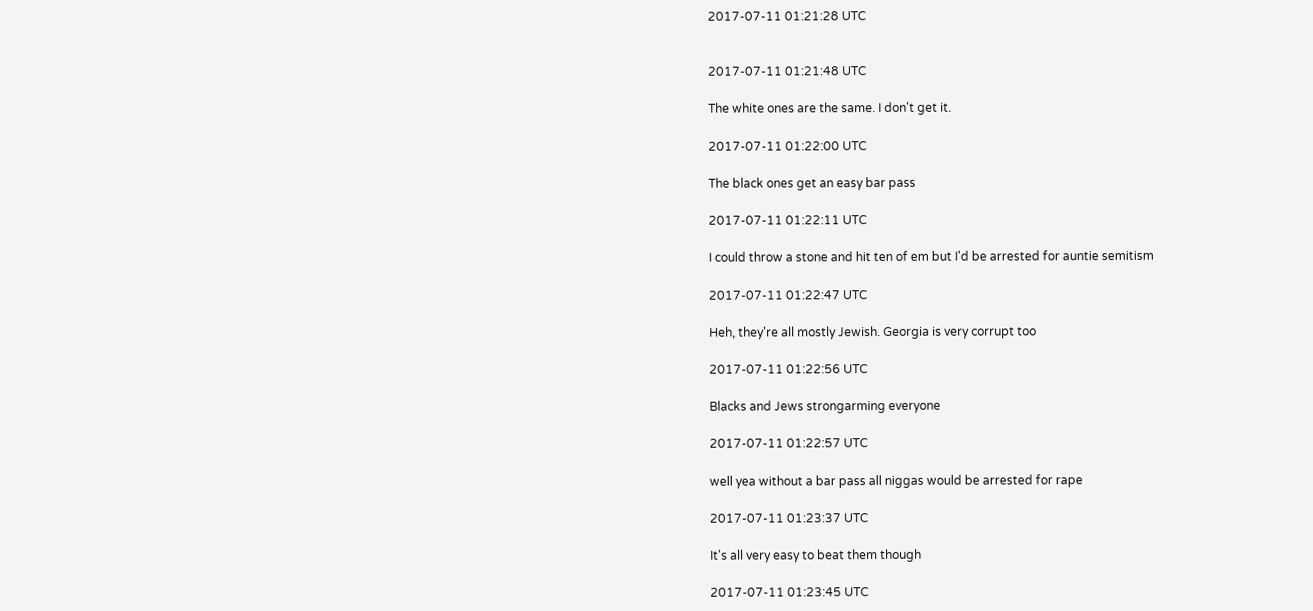2017-07-11 01:21:28 UTC


2017-07-11 01:21:48 UTC

The white ones are the same. I don't get it.

2017-07-11 01:22:00 UTC

The black ones get an easy bar pass

2017-07-11 01:22:11 UTC

I could throw a stone and hit ten of em but I'd be arrested for auntie semitism

2017-07-11 01:22:47 UTC

Heh, they're all mostly Jewish. Georgia is very corrupt too

2017-07-11 01:22:56 UTC

Blacks and Jews strongarming everyone

2017-07-11 01:22:57 UTC

well yea without a bar pass all niggas would be arrested for rape

2017-07-11 01:23:37 UTC

It's all very easy to beat them though

2017-07-11 01:23:45 UTC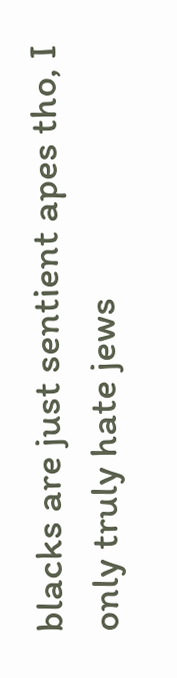blacks are just sentient apes tho, I only truly hate jews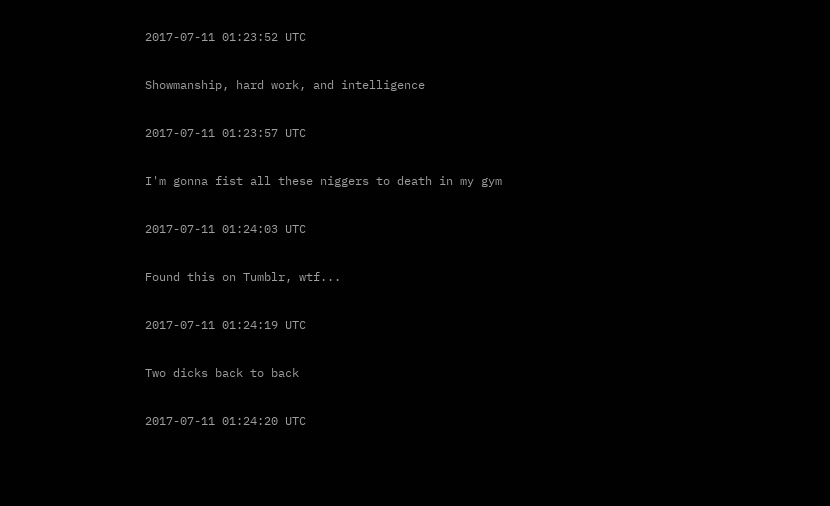2017-07-11 01:23:52 UTC

Showmanship, hard work, and intelligence

2017-07-11 01:23:57 UTC

I'm gonna fist all these niggers to death in my gym

2017-07-11 01:24:03 UTC

Found this on Tumblr, wtf...

2017-07-11 01:24:19 UTC

Two dicks back to back

2017-07-11 01:24:20 UTC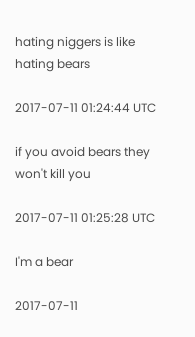hating niggers is like hating bears

2017-07-11 01:24:44 UTC

if you avoid bears they won't kill you

2017-07-11 01:25:28 UTC

I'm a bear

2017-07-11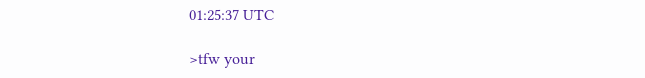01:25:37 UTC

>tfw your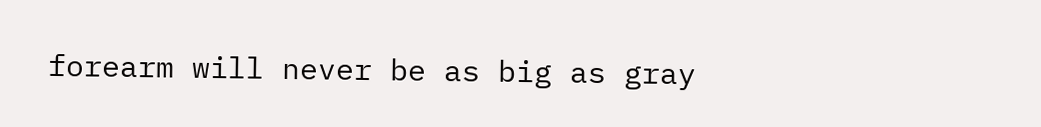forearm will never be as big as gray